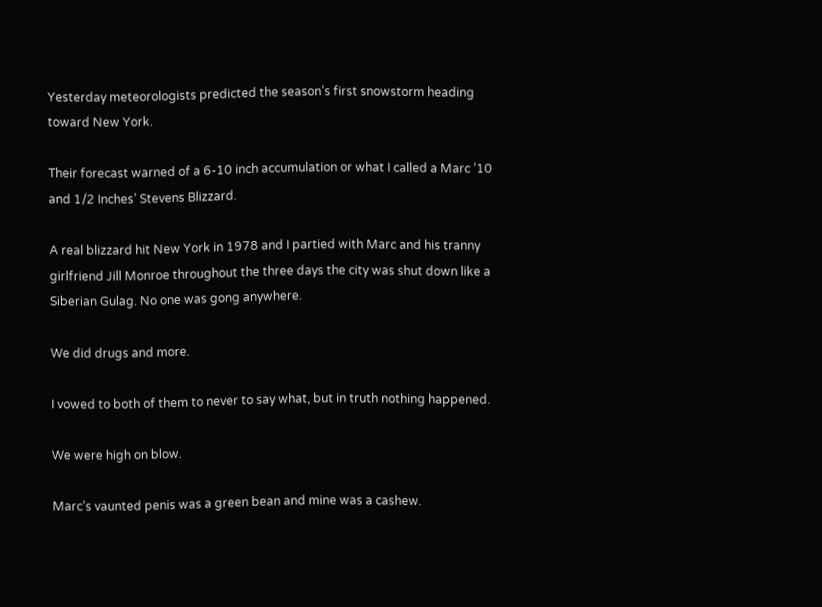Yesterday meteorologists predicted the season’s first snowstorm heading toward New York.

Their forecast warned of a 6-10 inch accumulation or what I called a Marc ’10 and 1/2 Inches’ Stevens Blizzard.

A real blizzard hit New York in 1978 and I partied with Marc and his tranny girlfriend Jill Monroe throughout the three days the city was shut down like a Siberian Gulag. No one was gong anywhere.

We did drugs and more.

I vowed to both of them to never to say what, but in truth nothing happened.

We were high on blow.

Marc’s vaunted penis was a green bean and mine was a cashew.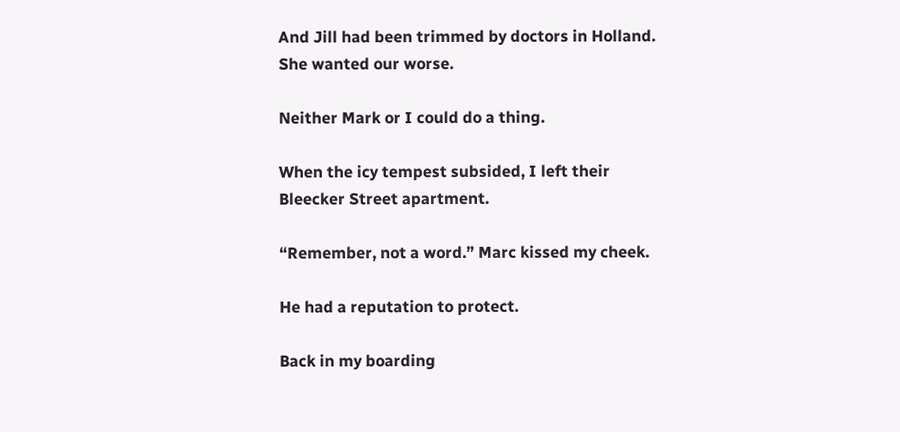And Jill had been trimmed by doctors in Holland. She wanted our worse.

Neither Mark or I could do a thing.

When the icy tempest subsided, I left their Bleecker Street apartment.

“Remember, not a word.” Marc kissed my cheek.

He had a reputation to protect.

Back in my boarding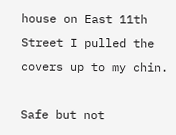house on East 11th Street I pulled the covers up to my chin.

Safe but not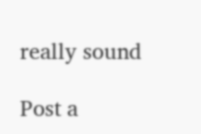really sound

Post a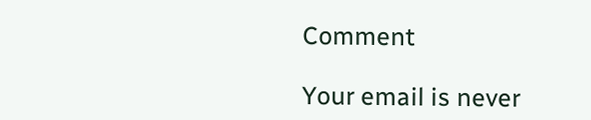Comment

Your email is never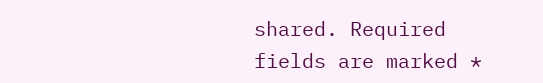shared. Required fields are marked *